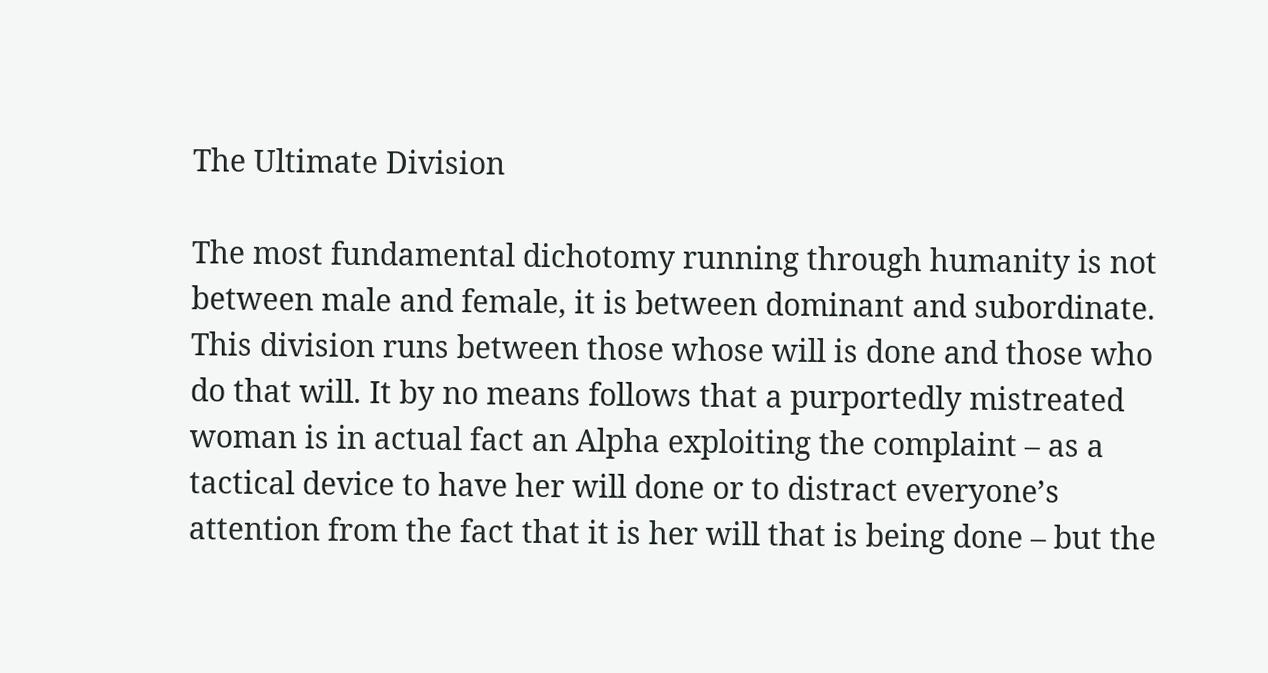The Ultimate Division

The most fundamental dichotomy running through humanity is not between male and female, it is between dominant and subordinate. This division runs between those whose will is done and those who do that will. It by no means follows that a purportedly mistreated woman is in actual fact an Alpha exploiting the complaint – as a tactical device to have her will done or to distract everyone’s attention from the fact that it is her will that is being done – but the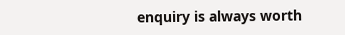enquiry is always worth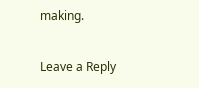making.

Leave a Reply